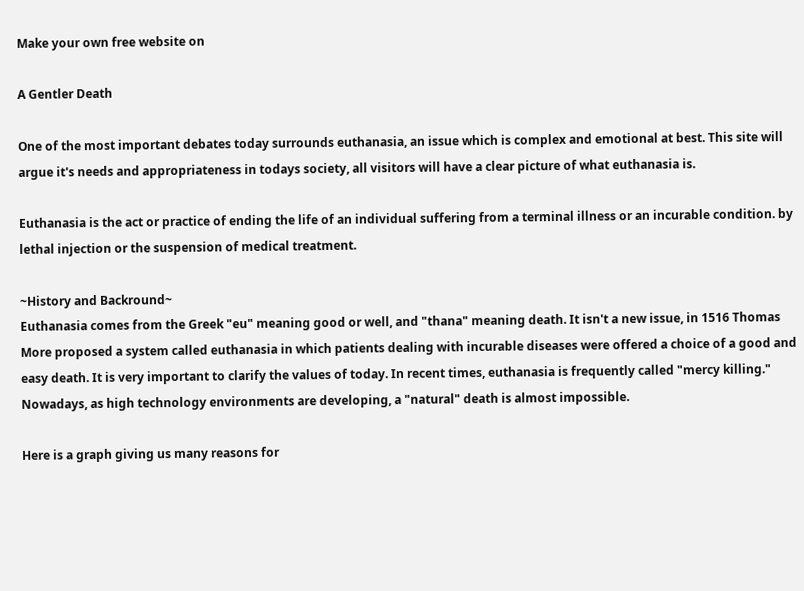Make your own free website on

A Gentler Death

One of the most important debates today surrounds euthanasia, an issue which is complex and emotional at best. This site will argue it's needs and appropriateness in todays society, all visitors will have a clear picture of what euthanasia is.

Euthanasia is the act or practice of ending the life of an individual suffering from a terminal illness or an incurable condition. by lethal injection or the suspension of medical treatment.

~History and Backround~
Euthanasia comes from the Greek "eu" meaning good or well, and "thana" meaning death. It isn't a new issue, in 1516 Thomas More proposed a system called euthanasia in which patients dealing with incurable diseases were offered a choice of a good and easy death. It is very important to clarify the values of today. In recent times, euthanasia is frequently called "mercy killing." Nowadays, as high technology environments are developing, a "natural" death is almost impossible.

Here is a graph giving us many reasons for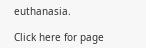euthanasia.

Click here for page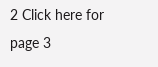2 Click here for page 3